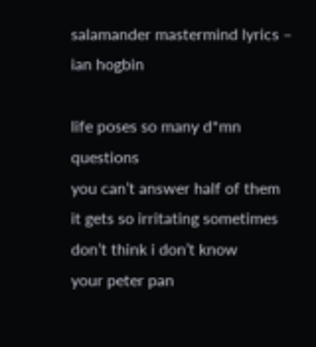salamander mastermind lyrics – ian hogbin

life poses so many d*mn questions
you can’t answer half of them
it gets so irritating sometimes
don’t think i don’t know
your peter pan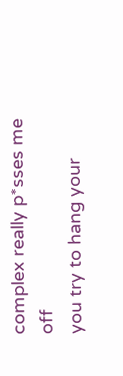complex really p*sses me off
you try to hang your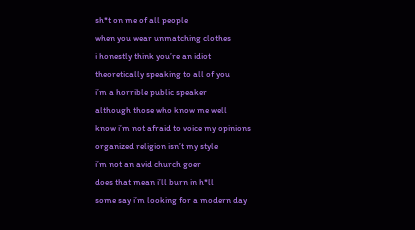sh*t on me of all people
when you wear unmatching clothes
i honestly think you’re an idiot
theoretically speaking to all of you
i’m a horrible public speaker
although those who know me well
know i’m not afraid to voice my opinions
organized religion isn’t my style
i’m not an avid church goer
does that mean i’ll burn in h*ll
some say i’m looking for a modern day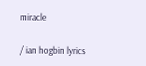miracle

/ ian hogbin lyrics